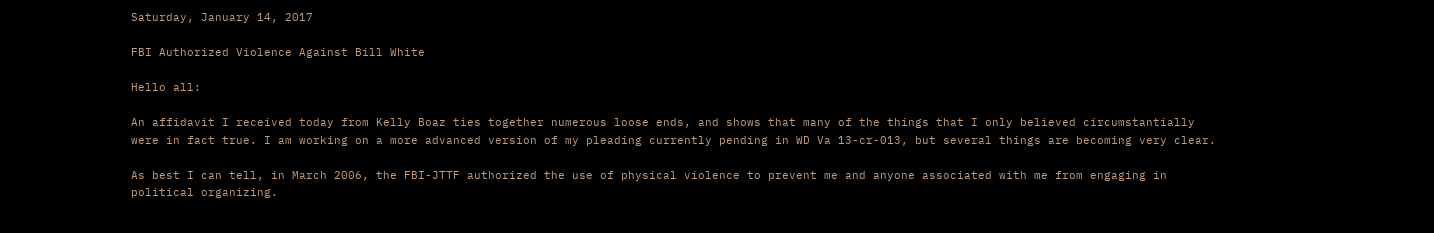Saturday, January 14, 2017

FBI Authorized Violence Against Bill White

Hello all:

An affidavit I received today from Kelly Boaz ties together numerous loose ends, and shows that many of the things that I only believed circumstantially were in fact true. I am working on a more advanced version of my pleading currently pending in WD Va 13-cr-013, but several things are becoming very clear.

As best I can tell, in March 2006, the FBI-JTTF authorized the use of physical violence to prevent me and anyone associated with me from engaging in political organizing.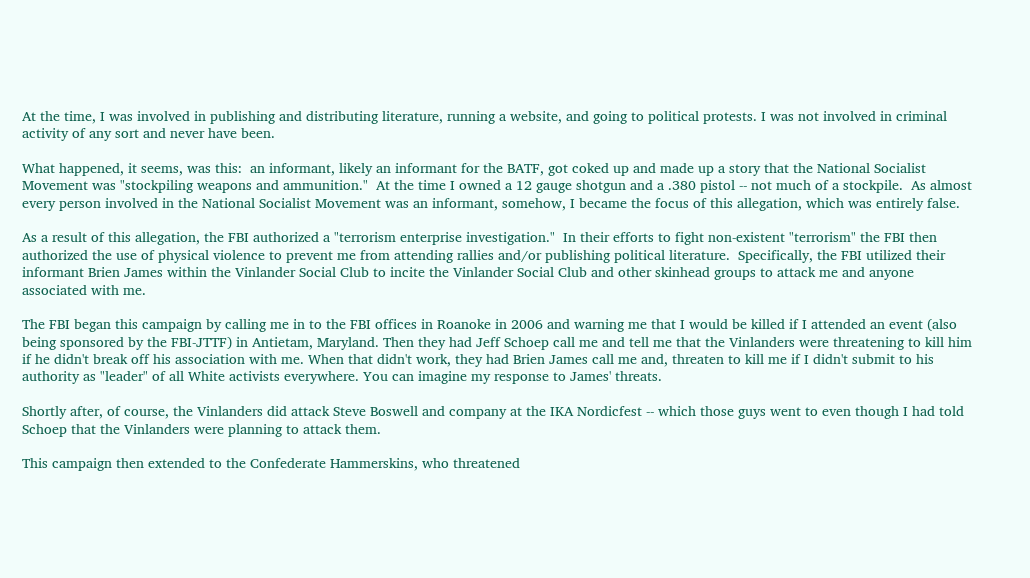At the time, I was involved in publishing and distributing literature, running a website, and going to political protests. I was not involved in criminal activity of any sort and never have been.

What happened, it seems, was this:  an informant, likely an informant for the BATF, got coked up and made up a story that the National Socialist Movement was "stockpiling weapons and ammunition."  At the time I owned a 12 gauge shotgun and a .380 pistol -- not much of a stockpile.  As almost every person involved in the National Socialist Movement was an informant, somehow, I became the focus of this allegation, which was entirely false.

As a result of this allegation, the FBI authorized a "terrorism enterprise investigation."  In their efforts to fight non-existent "terrorism" the FBI then authorized the use of physical violence to prevent me from attending rallies and/or publishing political literature.  Specifically, the FBI utilized their informant Brien James within the Vinlander Social Club to incite the Vinlander Social Club and other skinhead groups to attack me and anyone associated with me.

The FBI began this campaign by calling me in to the FBI offices in Roanoke in 2006 and warning me that I would be killed if I attended an event (also being sponsored by the FBI-JTTF) in Antietam, Maryland. Then they had Jeff Schoep call me and tell me that the Vinlanders were threatening to kill him if he didn't break off his association with me. When that didn't work, they had Brien James call me and, threaten to kill me if I didn't submit to his authority as "leader" of all White activists everywhere. You can imagine my response to James' threats.

Shortly after, of course, the Vinlanders did attack Steve Boswell and company at the IKA Nordicfest -- which those guys went to even though I had told Schoep that the Vinlanders were planning to attack them.

This campaign then extended to the Confederate Hammerskins, who threatened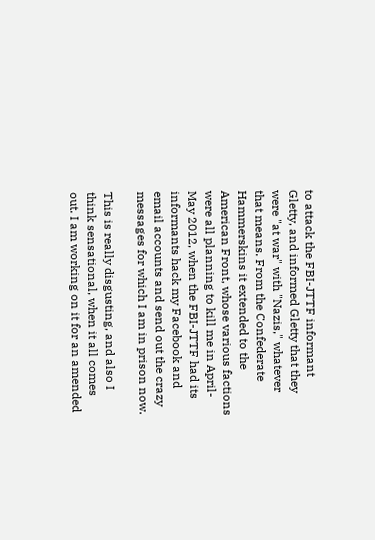to attack the FBI-JTTF informant Gletty, and informed Gletty that they were "at war" with "Nazis," whatever that means. From the Confederate Hammerskins it extended to the American Front, whose various factions were all planning to kill me in April-May 2012, when the FBI-JTTF had its informants hack my Facebook and email accounts and send out the crazy messages for which I am in prison now.

This is really disgusting, and also I think sensational, when it all comes out. I am working on it for an amended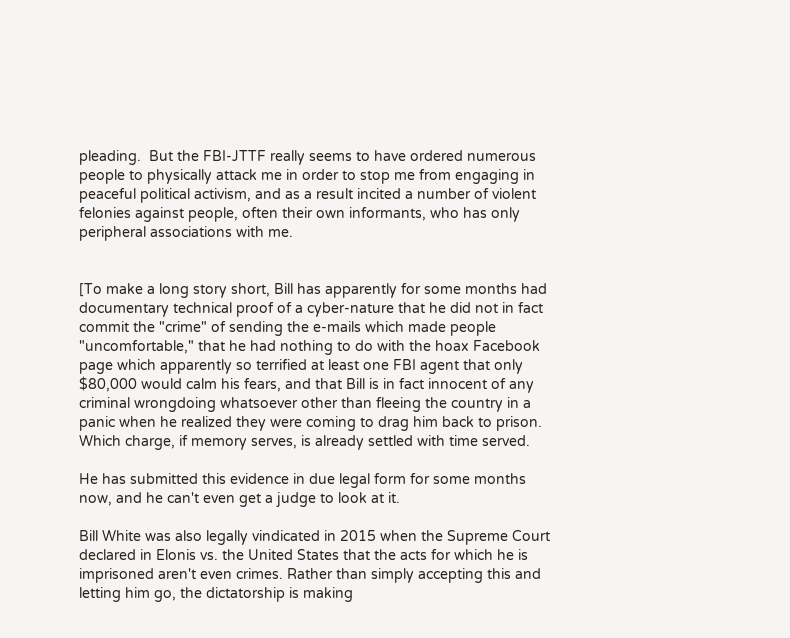pleading.  But the FBI-JTTF really seems to have ordered numerous people to physically attack me in order to stop me from engaging in peaceful political activism, and as a result incited a number of violent felonies against people, often their own informants, who has only peripheral associations with me.


[To make a long story short, Bill has apparently for some months had documentary technical proof of a cyber-nature that he did not in fact commit the "crime" of sending the e-mails which made people "uncomfortable," that he had nothing to do with the hoax Facebook page which apparently so terrified at least one FBI agent that only $80,000 would calm his fears, and that Bill is in fact innocent of any criminal wrongdoing whatsoever other than fleeing the country in a panic when he realized they were coming to drag him back to prison. Which charge, if memory serves, is already settled with time served.

He has submitted this evidence in due legal form for some months now, and he can't even get a judge to look at it.

Bill White was also legally vindicated in 2015 when the Supreme Court declared in Elonis vs. the United States that the acts for which he is imprisoned aren't even crimes. Rather than simply accepting this and letting him go, the dictatorship is making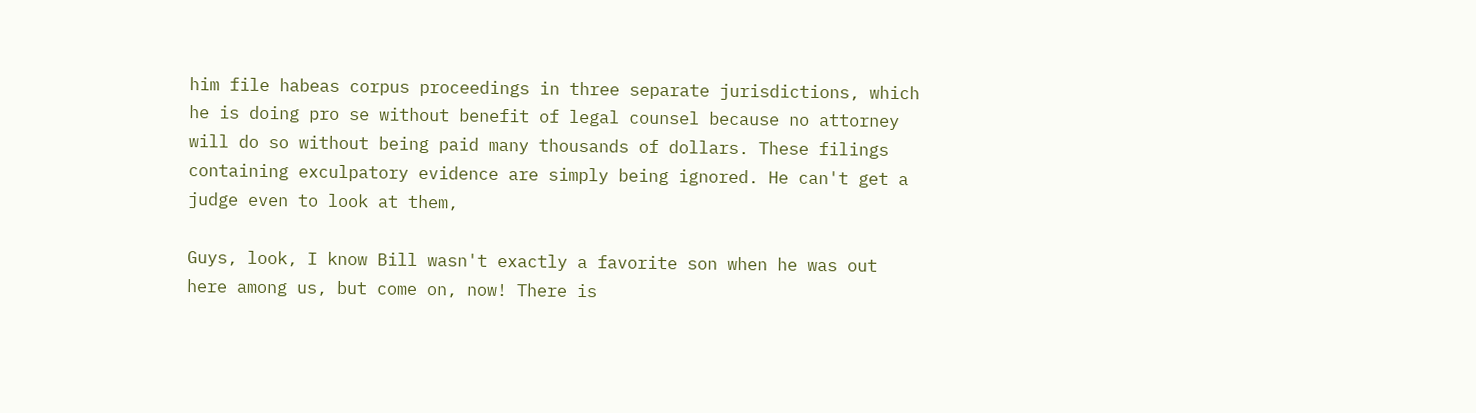him file habeas corpus proceedings in three separate jurisdictions, which he is doing pro se without benefit of legal counsel because no attorney will do so without being paid many thousands of dollars. These filings containing exculpatory evidence are simply being ignored. He can't get a judge even to look at them,

Guys, look, I know Bill wasn't exactly a favorite son when he was out here among us, but come on, now! There is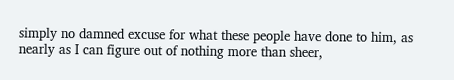simply no damned excuse for what these people have done to him, as nearly as I can figure out of nothing more than sheer,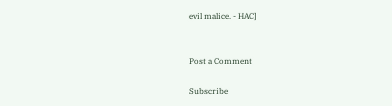evil malice. - HAC]


Post a Comment

Subscribe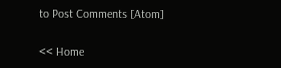to Post Comments [Atom]

<< Home